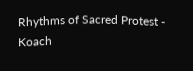Rhythms of Sacred Protest - Koach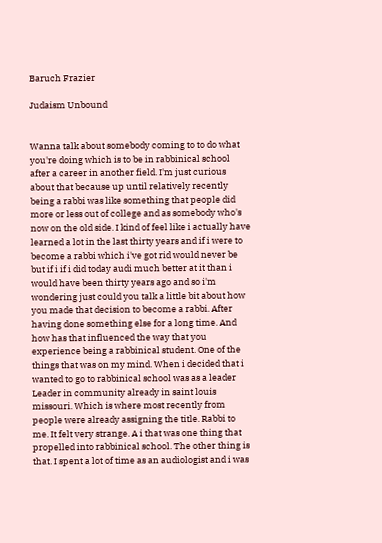Baruch Frazier

Judaism Unbound


Wanna talk about somebody coming to to do what you're doing which is to be in rabbinical school after a career in another field. I'm just curious about that because up until relatively recently being a rabbi was like something that people did more or less out of college and as somebody who's now on the old side. I kind of feel like i actually have learned a lot in the last thirty years and if i were to become a rabbi which i've got rid would never be but if i if i did today audi much better at it than i would have been thirty years ago and so i'm wondering just could you talk a little bit about how you made that decision to become a rabbi. After having done something else for a long time. And how has that influenced the way that you experience being a rabbinical student. One of the things that was on my mind. When i decided that i wanted to go to rabbinical school was as a leader Leader in community already in saint louis missouri. Which is where most recently from people were already assigning the title. Rabbi to me. It felt very strange. A i that was one thing that propelled into rabbinical school. The other thing is that. I spent a lot of time as an audiologist and i was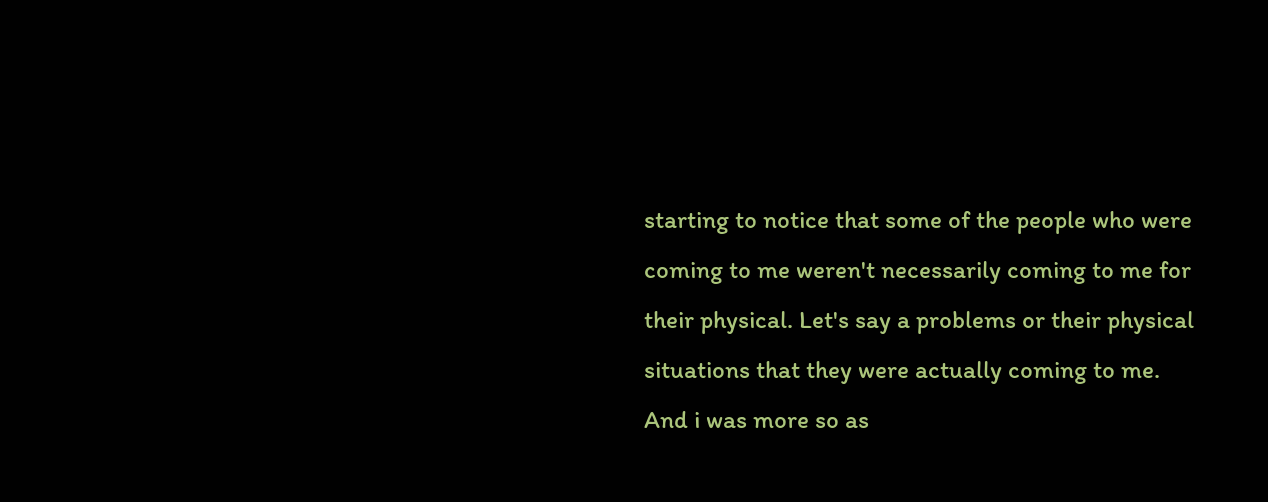starting to notice that some of the people who were coming to me weren't necessarily coming to me for their physical. Let's say a problems or their physical situations that they were actually coming to me. And i was more so as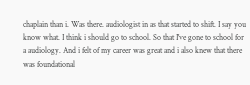chaplain than i. Was there. audiologist in as that started to shift. I say you know what. I think i should go to school. So that I've gone to school for a audiology. And i felt of my career was great and i also knew that there was foundational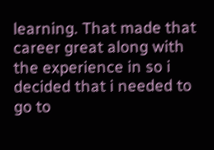learning. That made that career great along with the experience in so i decided that i needed to go to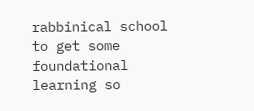rabbinical school to get some foundational learning so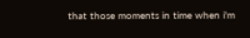that those moments in time when i'm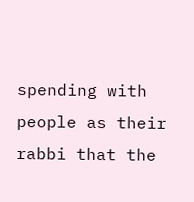spending with people as their rabbi that the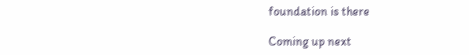foundation is there

Coming up next